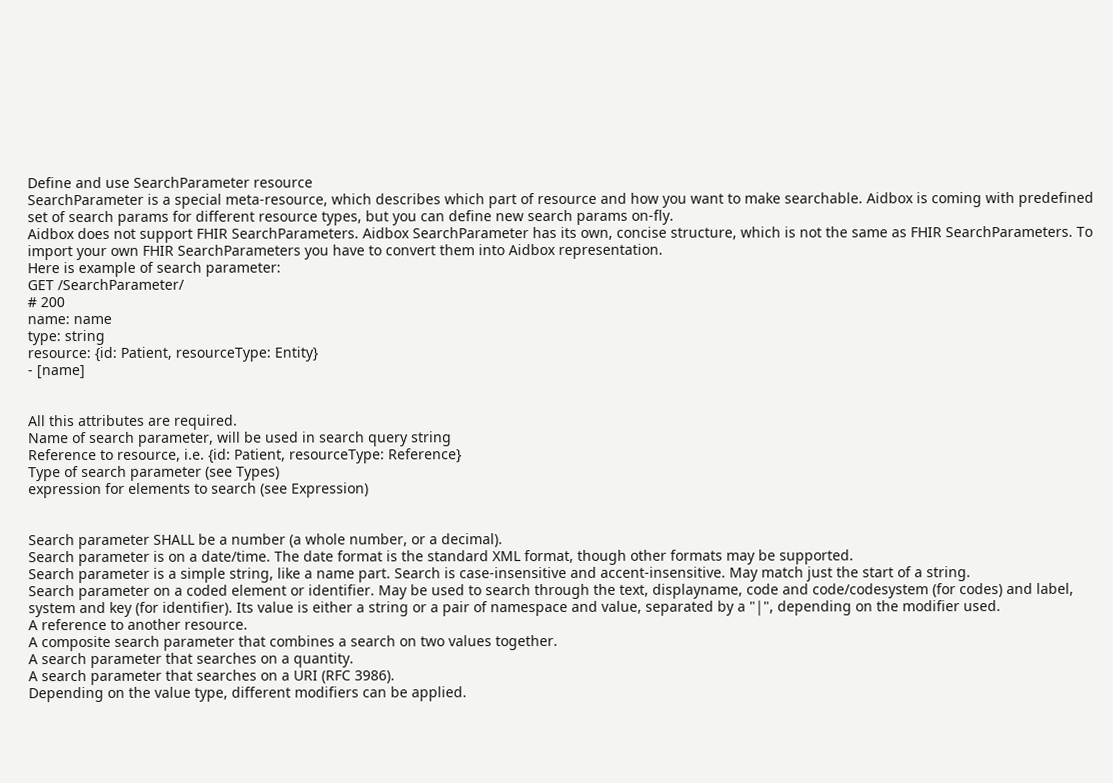Define and use SearchParameter resource
SearchParameter is a special meta-resource, which describes which part of resource and how you want to make searchable. Aidbox is coming with predefined set of search params for different resource types, but you can define new search params on-fly.
Aidbox does not support FHIR SearchParameters. Aidbox SearchParameter has its own, concise structure, which is not the same as FHIR SearchParameters. To import your own FHIR SearchParameters you have to convert them into Aidbox representation.
Here is example of search parameter:
GET /SearchParameter/
# 200
name: name
type: string
resource: {id: Patient, resourceType: Entity}
- [name]


All this attributes are required.
Name of search parameter, will be used in search query string
Reference to resource, i.e. {id: Patient, resourceType: Reference}
Type of search parameter (see Types)
expression for elements to search (see Expression)


Search parameter SHALL be a number (a whole number, or a decimal).
Search parameter is on a date/time. The date format is the standard XML format, though other formats may be supported.
Search parameter is a simple string, like a name part. Search is case-insensitive and accent-insensitive. May match just the start of a string.
Search parameter on a coded element or identifier. May be used to search through the text, displayname, code and code/codesystem (for codes) and label, system and key (for identifier). Its value is either a string or a pair of namespace and value, separated by a "|", depending on the modifier used.
A reference to another resource.
A composite search parameter that combines a search on two values together.
A search parameter that searches on a quantity.
A search parameter that searches on a URI (RFC 3986).
Depending on the value type, different modifiers can be applied.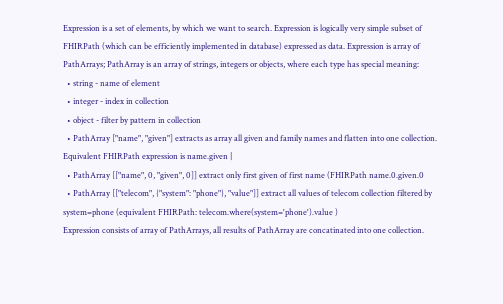Expression is a set of elements, by which we want to search. Expression is logically very simple subset of FHIRPath (which can be efficiently implemented in database) expressed as data. Expression is array of PathArrays; PathArray is an array of strings, integers or objects, where each type has special meaning:
  • string - name of element
  • integer - index in collection
  • object - filter by pattern in collection
  • PathArray ["name", "given"] extracts as array all given and family names and flatten into one collection. Equivalent FHIRPath expression is name.given |
  • PathArray [["name", 0, "given", 0]] extract only first given of first name (FHIRPath name.0.given.0
  • PathArray [["telecom", {"system": "phone"}, "value"]] extract all values of telecom collection filtered by system=phone (equivalent FHIRPath: telecom.where(system='phone').value )
Expression consists of array of PathArrays, all results of PathArray are concatinated into one collection.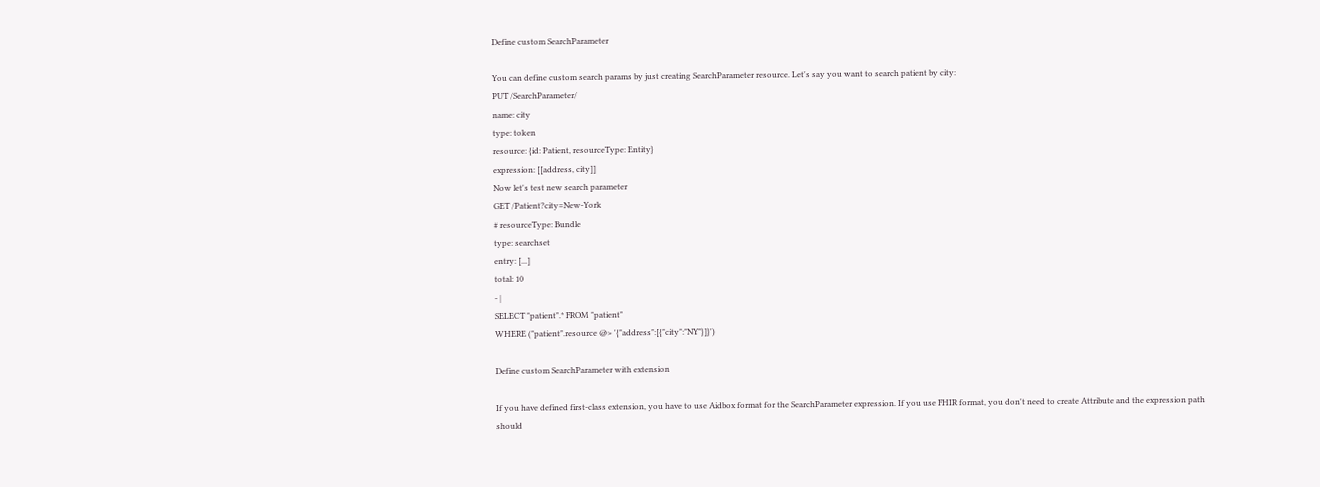Define custom SearchParameter

You can define custom search params by just creating SearchParameter resource. Let's say you want to search patient by city:
PUT /SearchParameter/
name: city
type: token
resource: {id: Patient, resourceType: Entity}
expression: [[address, city]]
Now let's test new search parameter
GET /Patient?city=New-York
# resourceType: Bundle
type: searchset
entry: [...]
total: 10
- |
SELECT "patient".* FROM "patient"
WHERE ("patient".resource @> '{"address":[{"city":"NY"}]}')

Define custom SearchParameter with extension

If you have defined first-class extension, you have to use Aidbox format for the SearchParameter expression. If you use FHIR format, you don't need to create Attribute and the expression path should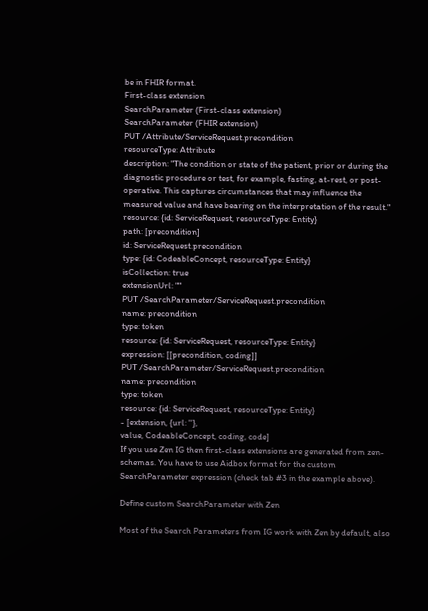be in FHIR format.
First-class extension
SearchParameter (First-class extension)
SearchParameter (FHIR extension)
PUT /Attribute/ServiceRequest.precondition
resourceType: Attribute
description: "The condition or state of the patient, prior or during the diagnostic procedure or test, for example, fasting, at-rest, or post-operative. This captures circumstances that may influence the measured value and have bearing on the interpretation of the result."
resource: {id: ServiceRequest, resourceType: Entity}
path: [precondition]
id: ServiceRequest.precondition
type: {id: CodeableConcept, resourceType: Entity}
isCollection: true
extensionUrl: ""
PUT /SearchParameter/ServiceRequest.precondition
name: precondition
type: token
resource: {id: ServiceRequest, resourceType: Entity}
expression: [[precondition, coding]]
PUT /SearchParameter/ServiceRequest.precondition
name: precondition
type: token
resource: {id: ServiceRequest, resourceType: Entity}
- [extension, {url: ''},
value, CodeableConcept, coding, code]
If you use Zen IG then first-class extensions are generated from zen-schemas. You have to use Aidbox format for the custom SearchParameter expression (check tab #3 in the example above).

Define custom SearchParameter with Zen

Most of the Search Parameters from IG work with Zen by default, also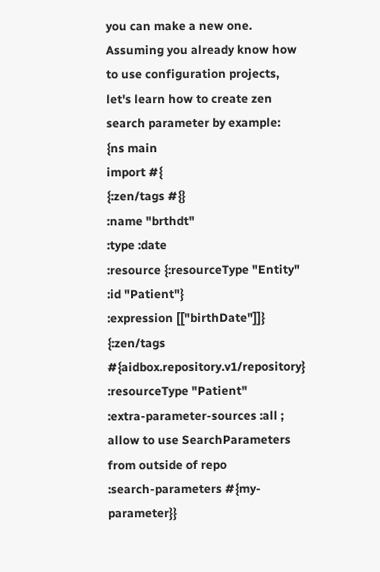you can make a new one.
Assuming you already know how to use configuration projects, let's learn how to create zen search parameter by example:
{ns main
import #{
{:zen/tags #{}
:name "brthdt"
:type :date
:resource {:resourceType "Entity" :id "Patient"}
:expression [["birthDate"]]}
{:zen/tags #{aidbox.repository.v1/repository}
:resourceType "Patient"
:extra-parameter-sources :all ; allow to use SearchParameters from outside of repo
:search-parameters #{my-parameter}}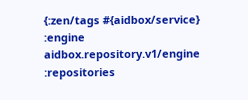{:zen/tags #{aidbox/service}
:engine aidbox.repository.v1/engine
:repositories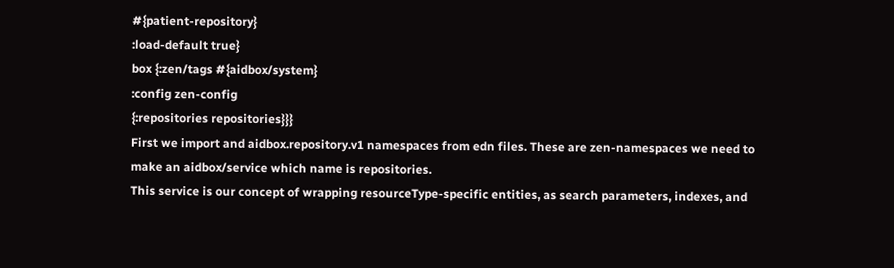#{patient-repository}
:load-default true}
box {:zen/tags #{aidbox/system}
:config zen-config
{:repositories repositories}}}
First we import and aidbox.repository.v1 namespaces from edn files. These are zen-namespaces we need to make an aidbox/service which name is repositories.
This service is our concept of wrapping resourceType-specific entities, as search parameters, indexes, and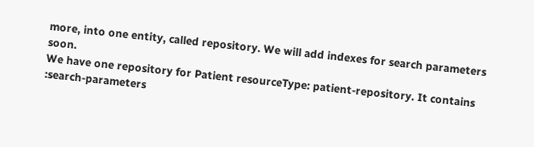more, into one entity, called repository. We will add indexes for search parameters soon.
We have one repository for Patient resourceType: patient-repository. It contains :search-parameters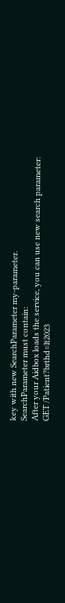key with new SearchParameter my-parameter.
SearchParameter must contain:
After your Aidbox loads the service, you can use new search parameter:
GET /Patient?brthd=lt2023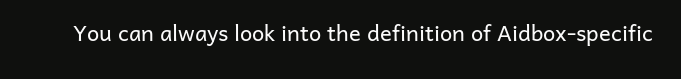You can always look into the definition of Aidbox-specific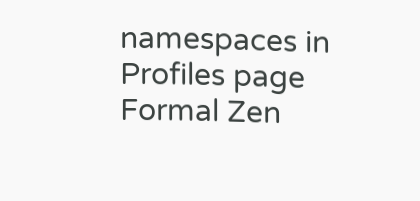namespaces in Profiles page
Formal Zen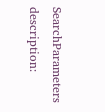SearchParameters description: